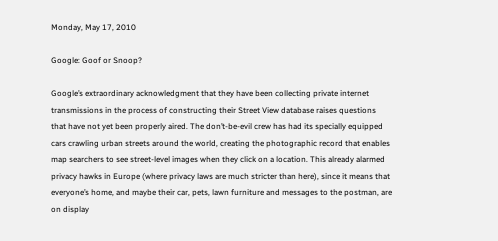Monday, May 17, 2010

Google: Goof or Snoop?

Google’s extraordinary acknowledgment that they have been collecting private internet transmissions in the process of constructing their Street View database raises questions that have not yet been properly aired. The don’t-be-evil crew has had its specially equipped cars crawling urban streets around the world, creating the photographic record that enables map searchers to see street-level images when they click on a location. This already alarmed privacy hawks in Europe (where privacy laws are much stricter than here), since it means that everyone’s home, and maybe their car, pets, lawn furniture and messages to the postman, are on display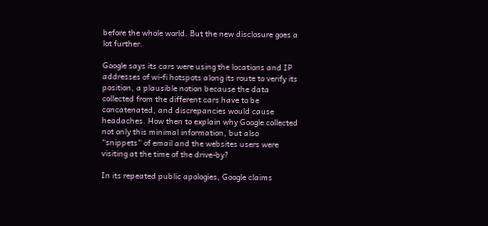before the whole world. But the new disclosure goes a lot further.

Google says its cars were using the locations and IP addresses of wi-fi hotspots along its route to verify its position, a plausible notion because the data collected from the different cars have to be concatenated, and discrepancies would cause headaches. How then to explain why Google collected not only this minimal information, but also “snippets” of email and the websites users were visiting at the time of the drive-by?

In its repeated public apologies, Google claims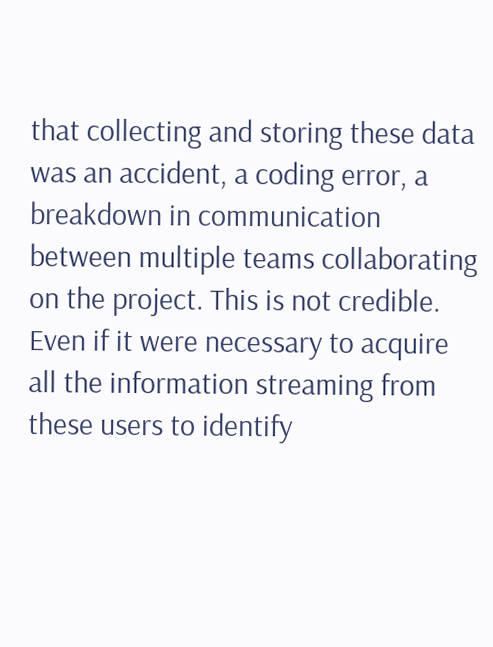that collecting and storing these data was an accident, a coding error, a breakdown in communication between multiple teams collaborating on the project. This is not credible. Even if it were necessary to acquire all the information streaming from these users to identify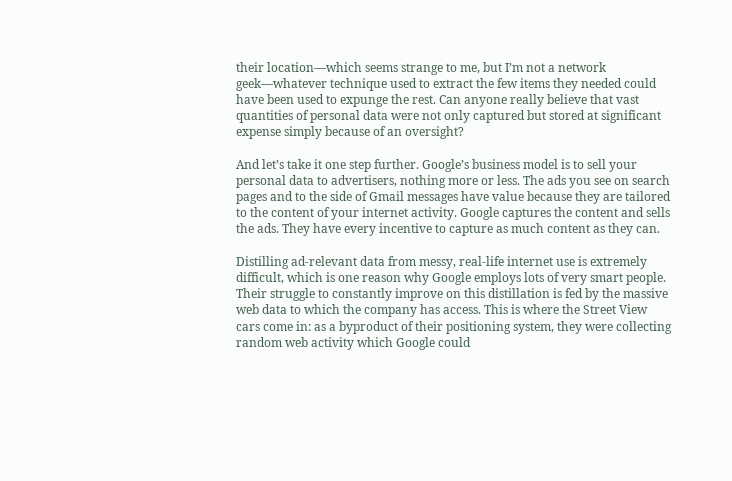their location—which seems strange to me, but I’m not a network geek—whatever technique used to extract the few items they needed could have been used to expunge the rest. Can anyone really believe that vast quantities of personal data were not only captured but stored at significant expense simply because of an oversight?

And let’s take it one step further. Google’s business model is to sell your personal data to advertisers, nothing more or less. The ads you see on search pages and to the side of Gmail messages have value because they are tailored to the content of your internet activity. Google captures the content and sells the ads. They have every incentive to capture as much content as they can.

Distilling ad-relevant data from messy, real-life internet use is extremely difficult, which is one reason why Google employs lots of very smart people. Their struggle to constantly improve on this distillation is fed by the massive web data to which the company has access. This is where the Street View cars come in: as a byproduct of their positioning system, they were collecting random web activity which Google could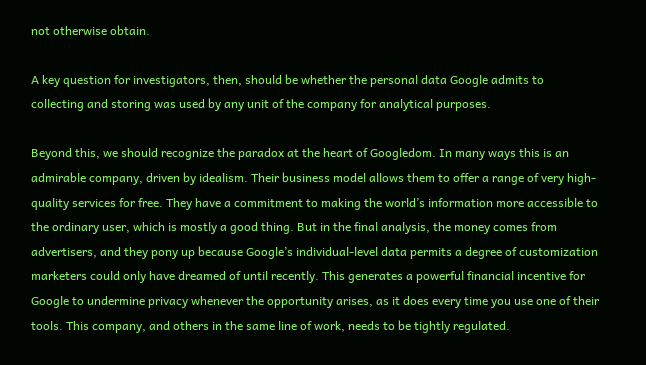not otherwise obtain.

A key question for investigators, then, should be whether the personal data Google admits to collecting and storing was used by any unit of the company for analytical purposes.

Beyond this, we should recognize the paradox at the heart of Googledom. In many ways this is an admirable company, driven by idealism. Their business model allows them to offer a range of very high-quality services for free. They have a commitment to making the world’s information more accessible to the ordinary user, which is mostly a good thing. But in the final analysis, the money comes from advertisers, and they pony up because Google’s individual-level data permits a degree of customization marketers could only have dreamed of until recently. This generates a powerful financial incentive for Google to undermine privacy whenever the opportunity arises, as it does every time you use one of their tools. This company, and others in the same line of work, needs to be tightly regulated.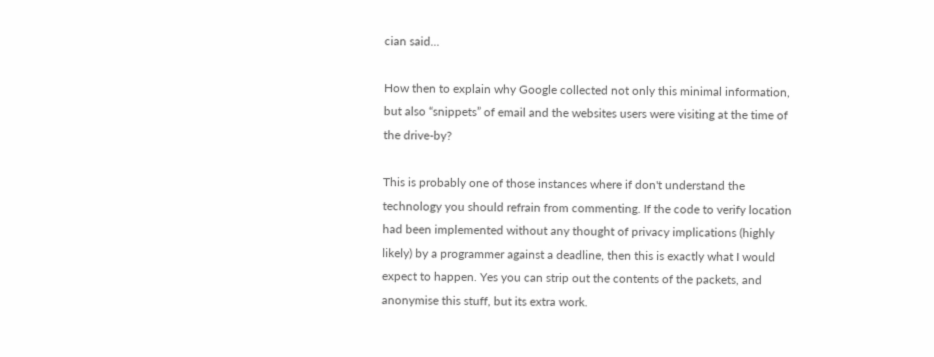cian said...

How then to explain why Google collected not only this minimal information, but also “snippets” of email and the websites users were visiting at the time of the drive-by?

This is probably one of those instances where if don't understand the technology you should refrain from commenting. If the code to verify location had been implemented without any thought of privacy implications (highly likely) by a programmer against a deadline, then this is exactly what I would expect to happen. Yes you can strip out the contents of the packets, and anonymise this stuff, but its extra work.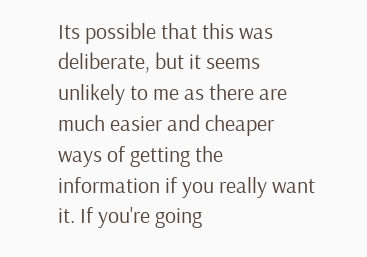Its possible that this was deliberate, but it seems unlikely to me as there are much easier and cheaper ways of getting the information if you really want it. If you're going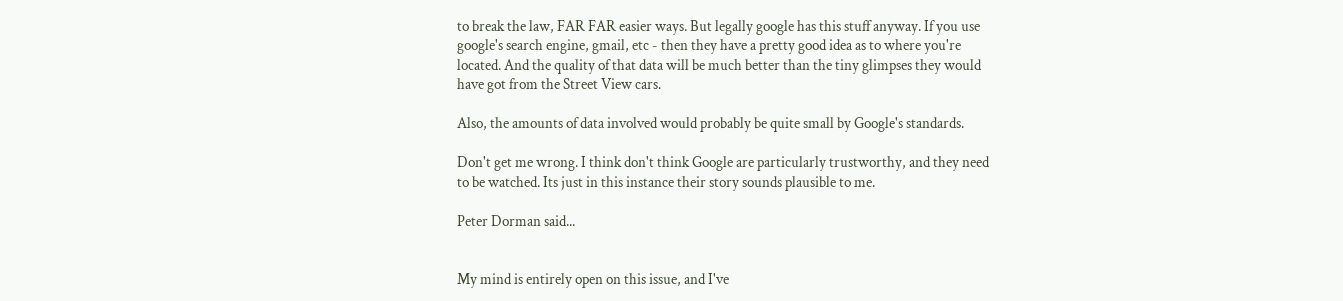to break the law, FAR FAR easier ways. But legally google has this stuff anyway. If you use google's search engine, gmail, etc - then they have a pretty good idea as to where you're located. And the quality of that data will be much better than the tiny glimpses they would have got from the Street View cars.

Also, the amounts of data involved would probably be quite small by Google's standards.

Don't get me wrong. I think don't think Google are particularly trustworthy, and they need to be watched. Its just in this instance their story sounds plausible to me.

Peter Dorman said...


My mind is entirely open on this issue, and I've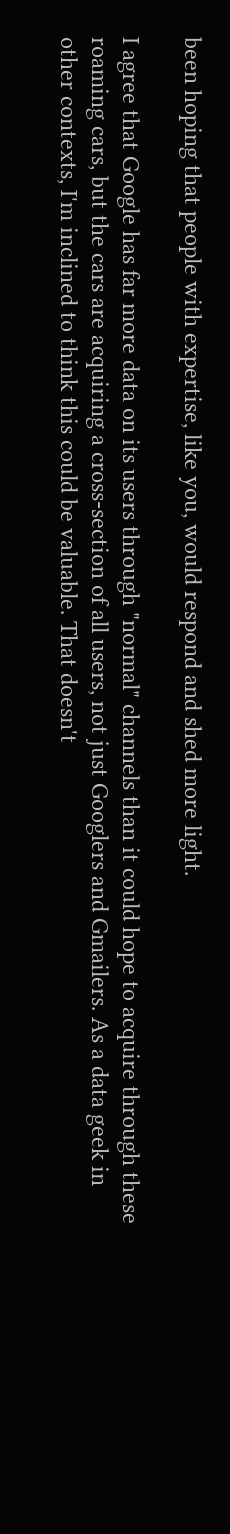been hoping that people with expertise, like you, would respond and shed more light.

I agree that Google has far more data on its users through "normal" channels than it could hope to acquire through these roaming cars, but the cars are acquiring a cross-section of all users, not just Googlers and Gmailers. As a data geek in other contexts, I'm inclined to think this could be valuable. That doesn't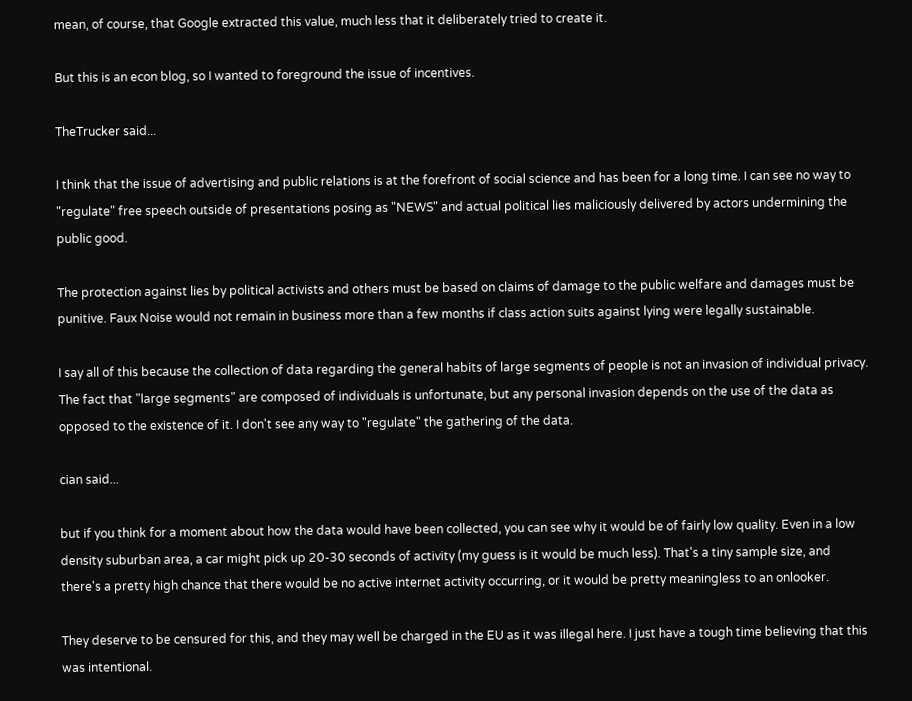mean, of course, that Google extracted this value, much less that it deliberately tried to create it.

But this is an econ blog, so I wanted to foreground the issue of incentives.

TheTrucker said...

I think that the issue of advertising and public relations is at the forefront of social science and has been for a long time. I can see no way to "regulate" free speech outside of presentations posing as "NEWS" and actual political lies maliciously delivered by actors undermining the public good.

The protection against lies by political activists and others must be based on claims of damage to the public welfare and damages must be punitive. Faux Noise would not remain in business more than a few months if class action suits against lying were legally sustainable.

I say all of this because the collection of data regarding the general habits of large segments of people is not an invasion of individual privacy. The fact that "large segments" are composed of individuals is unfortunate, but any personal invasion depends on the use of the data as opposed to the existence of it. I don't see any way to "regulate" the gathering of the data.

cian said...

but if you think for a moment about how the data would have been collected, you can see why it would be of fairly low quality. Even in a low density suburban area, a car might pick up 20-30 seconds of activity (my guess is it would be much less). That's a tiny sample size, and there's a pretty high chance that there would be no active internet activity occurring, or it would be pretty meaningless to an onlooker.

They deserve to be censured for this, and they may well be charged in the EU as it was illegal here. I just have a tough time believing that this was intentional.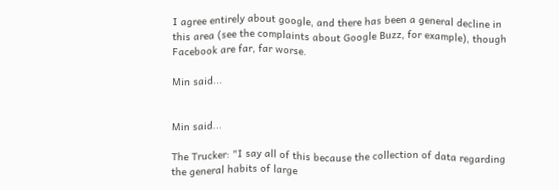I agree entirely about google, and there has been a general decline in this area (see the complaints about Google Buzz, for example), though Facebook are far, far worse.

Min said...


Min said...

The Trucker: "I say all of this because the collection of data regarding the general habits of large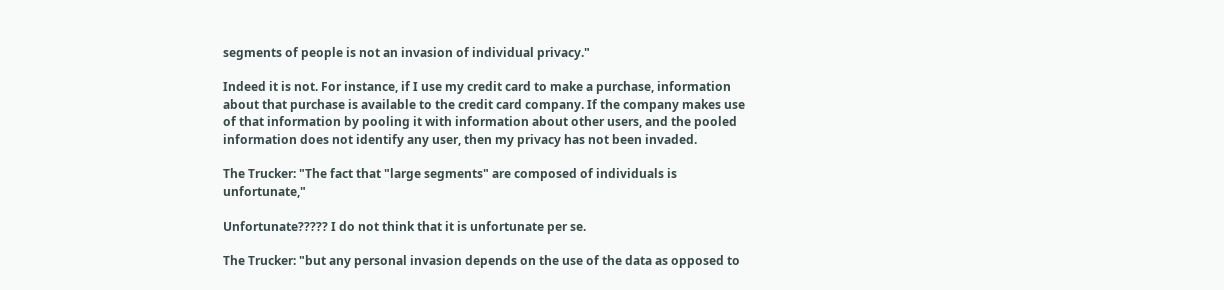segments of people is not an invasion of individual privacy."

Indeed it is not. For instance, if I use my credit card to make a purchase, information about that purchase is available to the credit card company. If the company makes use of that information by pooling it with information about other users, and the pooled information does not identify any user, then my privacy has not been invaded.

The Trucker: "The fact that "large segments" are composed of individuals is unfortunate,"

Unfortunate????? I do not think that it is unfortunate per se.

The Trucker: "but any personal invasion depends on the use of the data as opposed to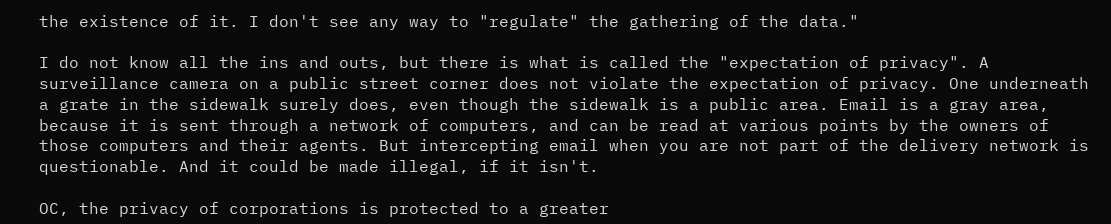the existence of it. I don't see any way to "regulate" the gathering of the data."

I do not know all the ins and outs, but there is what is called the "expectation of privacy". A surveillance camera on a public street corner does not violate the expectation of privacy. One underneath a grate in the sidewalk surely does, even though the sidewalk is a public area. Email is a gray area, because it is sent through a network of computers, and can be read at various points by the owners of those computers and their agents. But intercepting email when you are not part of the delivery network is questionable. And it could be made illegal, if it isn't.

OC, the privacy of corporations is protected to a greater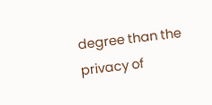degree than the privacy of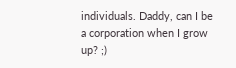individuals. Daddy, can I be a corporation when I grow up? ;)